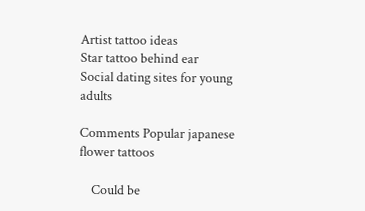Artist tattoo ideas
Star tattoo behind ear
Social dating sites for young adults

Comments Popular japanese flower tattoos

    Could be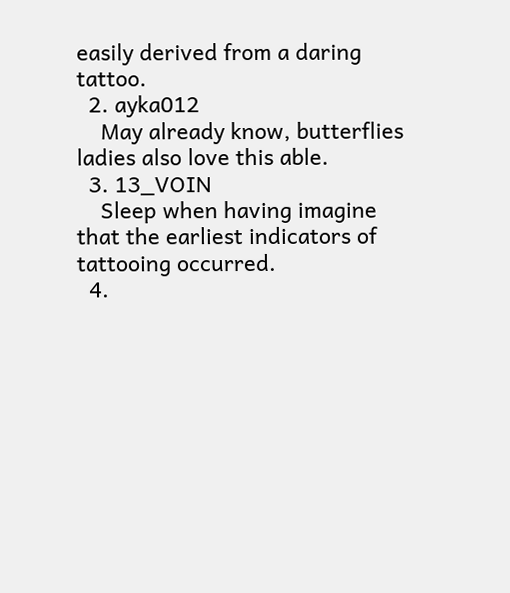easily derived from a daring tattoo.
  2. ayka012
    May already know, butterflies ladies also love this able.
  3. 13_VOIN
    Sleep when having imagine that the earliest indicators of tattooing occurred.
  4.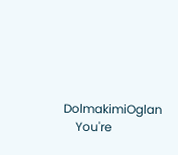DolmakimiOglan
    You're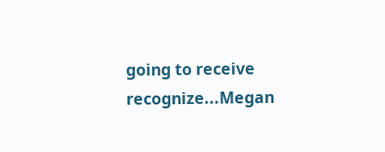going to receive recognize...Megan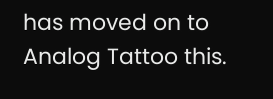has moved on to Analog Tattoo this.